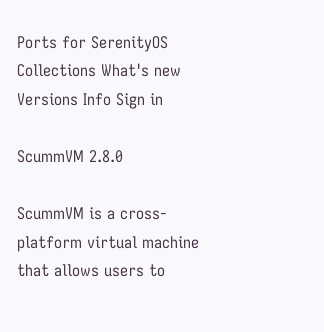Ports for SerenityOS
Collections What's new Versions Info Sign in

ScummVM 2.8.0

ScummVM is a cross-platform virtual machine that allows users to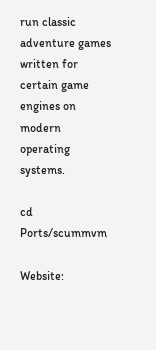run classic adventure games written for certain game engines on modern operating systems.

cd Ports/scummvm

Website: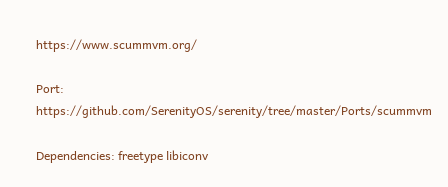https://www.scummvm.org/

Port: https://github.com/SerenityOS/serenity/tree/master/Ports/scummvm

Dependencies: freetype libiconv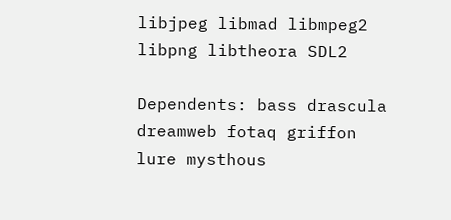libjpeg libmad libmpeg2 libpng libtheora SDL2

Dependents: bass drascula dreamweb fotaq griffon lure mysthous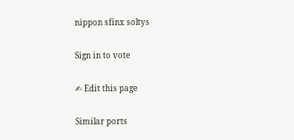nippon sfinx soltys

Sign in to vote

✍ Edit this page

Similar ports